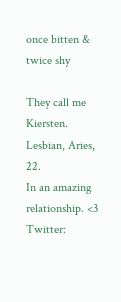once bitten & twice shy

They call me Kiersten.
Lesbian, Aries, 22.
In an amazing relationship. <3
Twitter: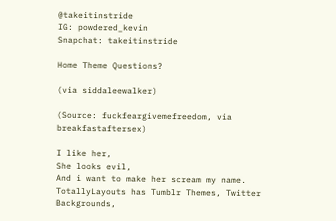@takeitinstride
IG: powdered_kevin
Snapchat: takeitinstride

Home Theme Questions?

(via siddaleewalker)

(Source: fuckfeargivemefreedom, via breakfastaftersex)

I like her,
She looks evil,
And i want to make her scream my name.
TotallyLayouts has Tumblr Themes, Twitter Backgrounds,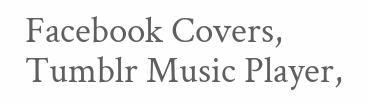Facebook Covers, Tumblr Music Player,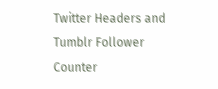Twitter Headers and Tumblr Follower Counter